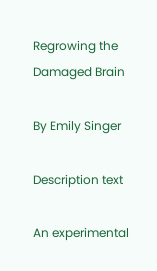Regrowing the Damaged Brain

By Emily Singer

Description text

An experimental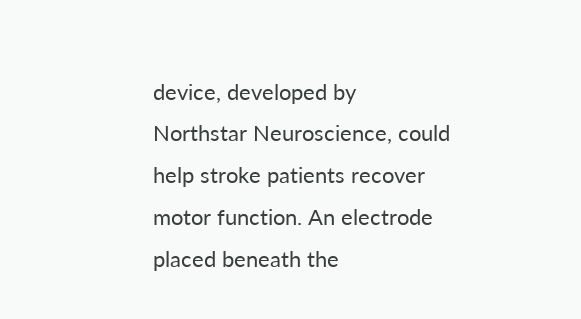device, developed by Northstar Neuroscience, could help stroke patients recover motor function. An electrode placed beneath the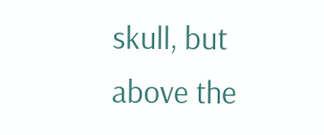skull, but above the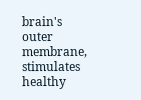brain's outer membrane, stimulates healthy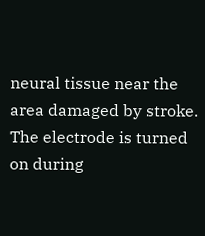neural tissue near the area damaged by stroke. The electrode is turned on during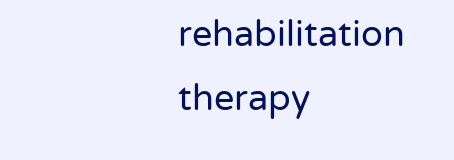rehabilitation therapy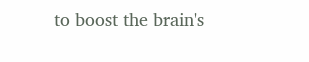to boost the brain's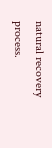natural recovery process.